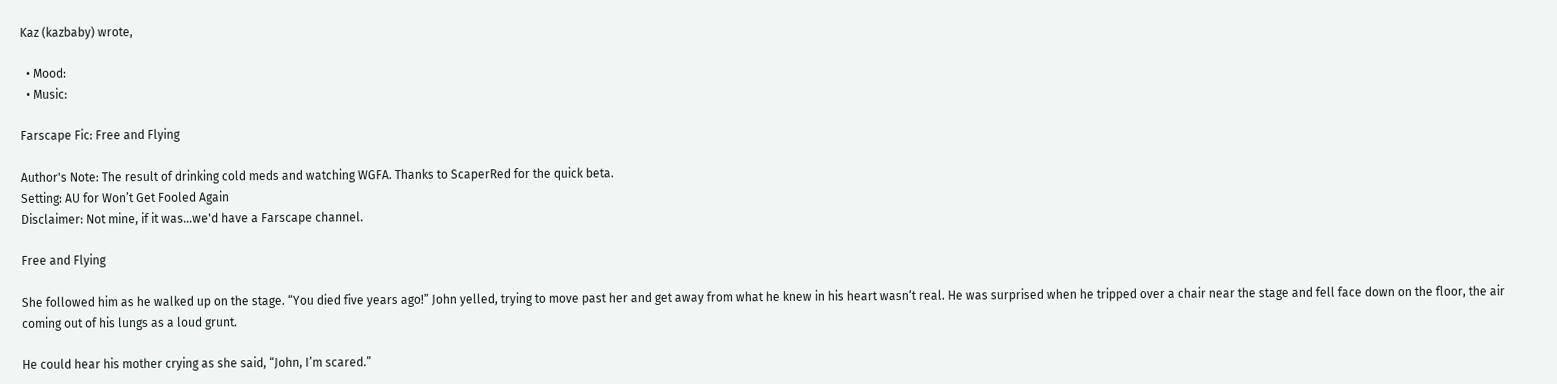Kaz (kazbaby) wrote,

  • Mood:
  • Music:

Farscape Fic: Free and Flying

Author's Note: The result of drinking cold meds and watching WGFA. Thanks to ScaperRed for the quick beta.
Setting: AU for Won’t Get Fooled Again
Disclaimer: Not mine, if it was...we'd have a Farscape channel.

Free and Flying

She followed him as he walked up on the stage. “You died five years ago!” John yelled, trying to move past her and get away from what he knew in his heart wasn‘t real. He was surprised when he tripped over a chair near the stage and fell face down on the floor, the air coming out of his lungs as a loud grunt.

He could hear his mother crying as she said, “John, I’m scared.”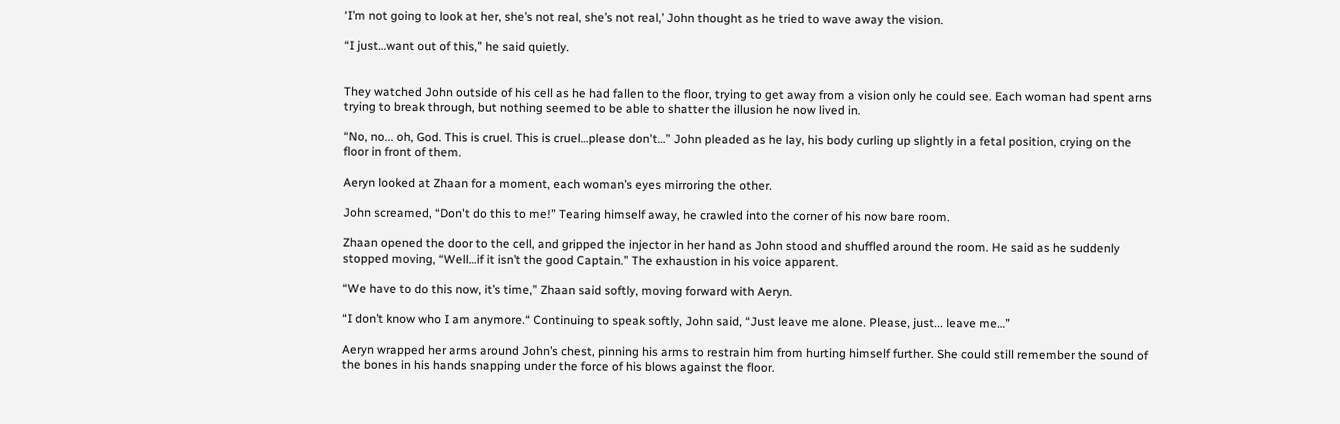‘I’m not going to look at her, she’s not real, she’s not real,’ John thought as he tried to wave away the vision.

“I just…want out of this,” he said quietly.


They watched John outside of his cell as he had fallen to the floor, trying to get away from a vision only he could see. Each woman had spent arns trying to break through, but nothing seemed to be able to shatter the illusion he now lived in.

“No, no... oh, God. This is cruel. This is cruel…please don't…” John pleaded as he lay, his body curling up slightly in a fetal position, crying on the floor in front of them.

Aeryn looked at Zhaan for a moment, each woman’s eyes mirroring the other.

John screamed, “Don't do this to me!” Tearing himself away, he crawled into the corner of his now bare room.

Zhaan opened the door to the cell, and gripped the injector in her hand as John stood and shuffled around the room. He said as he suddenly stopped moving, “Well…if it isn’t the good Captain.” The exhaustion in his voice apparent.

“We have to do this now, it’s time,” Zhaan said softly, moving forward with Aeryn.

“I don’t know who I am anymore.“ Continuing to speak softly, John said, “Just leave me alone. Please, just... leave me…”

Aeryn wrapped her arms around John’s chest, pinning his arms to restrain him from hurting himself further. She could still remember the sound of the bones in his hands snapping under the force of his blows against the floor.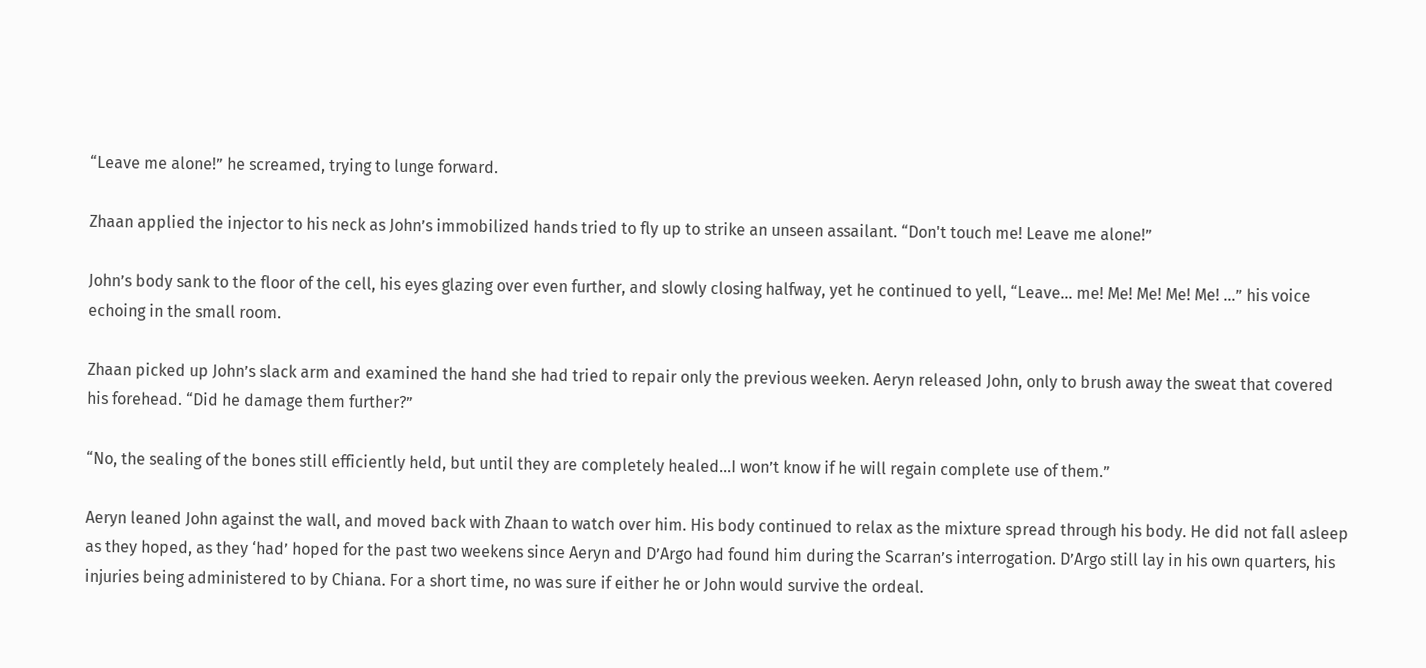“Leave me alone!” he screamed, trying to lunge forward.

Zhaan applied the injector to his neck as John’s immobilized hands tried to fly up to strike an unseen assailant. “Don't touch me! Leave me alone!”

John’s body sank to the floor of the cell, his eyes glazing over even further, and slowly closing halfway, yet he continued to yell, “Leave... me! Me! Me! Me! Me! …” his voice echoing in the small room.

Zhaan picked up John’s slack arm and examined the hand she had tried to repair only the previous weeken. Aeryn released John, only to brush away the sweat that covered his forehead. “Did he damage them further?”

“No, the sealing of the bones still efficiently held, but until they are completely healed…I won’t know if he will regain complete use of them.”

Aeryn leaned John against the wall, and moved back with Zhaan to watch over him. His body continued to relax as the mixture spread through his body. He did not fall asleep as they hoped, as they ‘had’ hoped for the past two weekens since Aeryn and D’Argo had found him during the Scarran’s interrogation. D’Argo still lay in his own quarters, his injuries being administered to by Chiana. For a short time, no was sure if either he or John would survive the ordeal.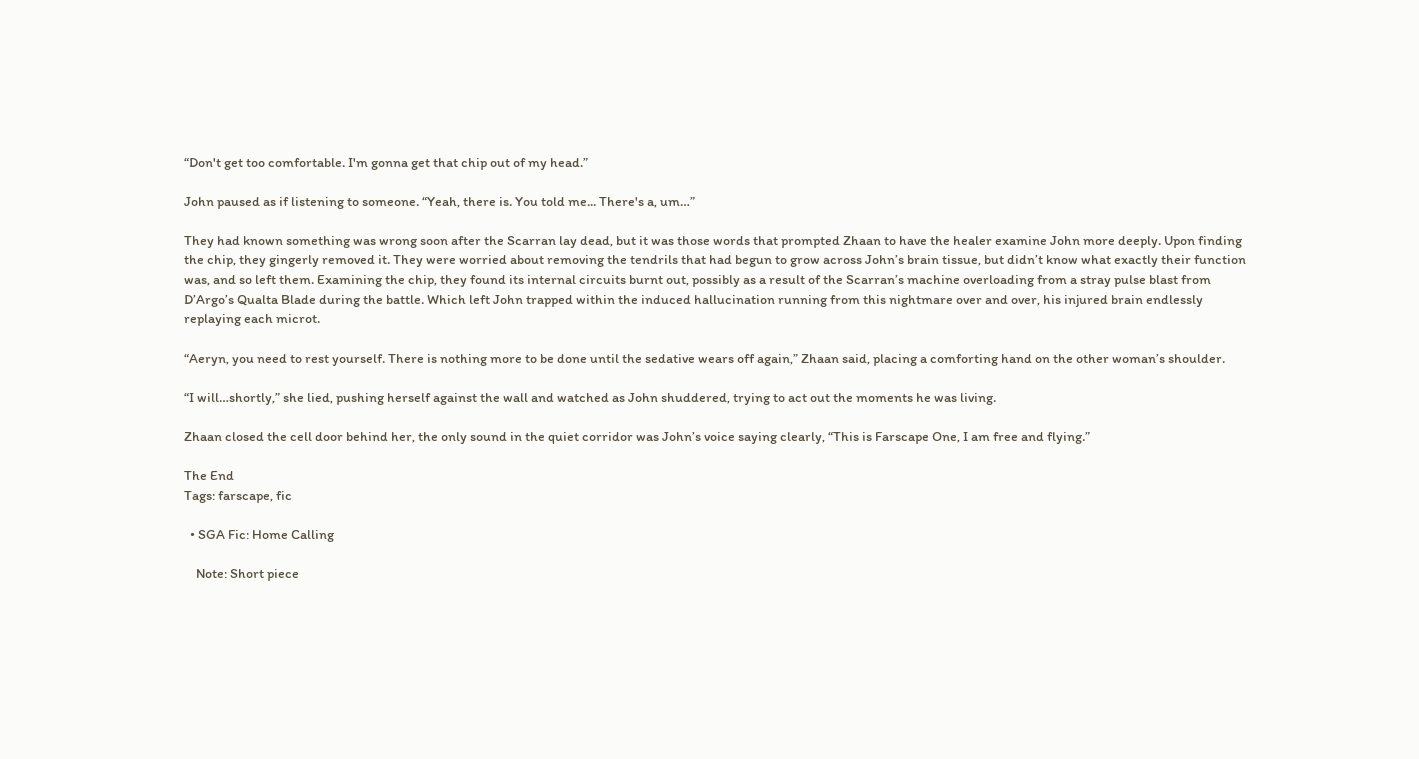“Don't get too comfortable. I'm gonna get that chip out of my head.”

John paused as if listening to someone. “Yeah, there is. You told me... There's a, um…”

They had known something was wrong soon after the Scarran lay dead, but it was those words that prompted Zhaan to have the healer examine John more deeply. Upon finding the chip, they gingerly removed it. They were worried about removing the tendrils that had begun to grow across John’s brain tissue, but didn’t know what exactly their function was, and so left them. Examining the chip, they found its internal circuits burnt out, possibly as a result of the Scarran’s machine overloading from a stray pulse blast from D’Argo’s Qualta Blade during the battle. Which left John trapped within the induced hallucination running from this nightmare over and over, his injured brain endlessly replaying each microt.

“Aeryn, you need to rest yourself. There is nothing more to be done until the sedative wears off again,” Zhaan said, placing a comforting hand on the other woman’s shoulder.

“I will…shortly,” she lied, pushing herself against the wall and watched as John shuddered, trying to act out the moments he was living.

Zhaan closed the cell door behind her, the only sound in the quiet corridor was John’s voice saying clearly, “This is Farscape One, I am free and flying.”

The End
Tags: farscape, fic

  • SGA Fic: Home Calling

    Note: Short piece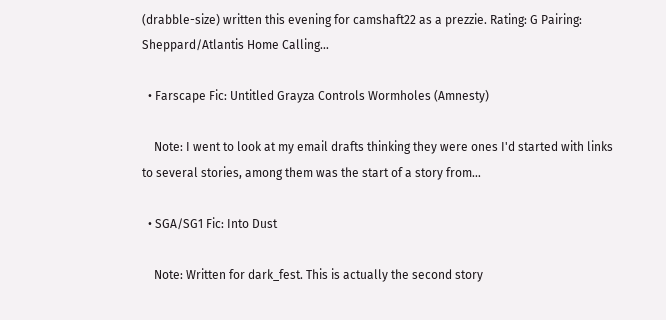(drabble-size) written this evening for camshaft22 as a prezzie. Rating: G Pairing: Sheppard/Atlantis Home Calling…

  • Farscape Fic: Untitled Grayza Controls Wormholes (Amnesty)

    Note: I went to look at my email drafts thinking they were ones I'd started with links to several stories, among them was the start of a story from…

  • SGA/SG1 Fic: Into Dust

    Note: Written for dark_fest. This is actually the second story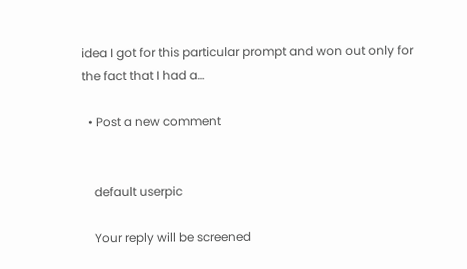idea I got for this particular prompt and won out only for the fact that I had a…

  • Post a new comment


    default userpic

    Your reply will be screened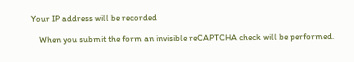Your IP address will be recorded

    When you submit the form an invisible reCAPTCHA check will be performed.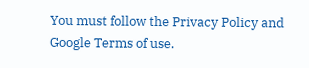You must follow the Privacy Policy and Google Terms of use.